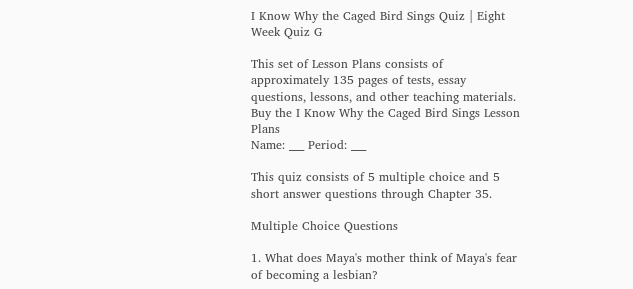I Know Why the Caged Bird Sings Quiz | Eight Week Quiz G

This set of Lesson Plans consists of approximately 135 pages of tests, essay questions, lessons, and other teaching materials.
Buy the I Know Why the Caged Bird Sings Lesson Plans
Name: ___ Period: ___

This quiz consists of 5 multiple choice and 5 short answer questions through Chapter 35.

Multiple Choice Questions

1. What does Maya's mother think of Maya's fear of becoming a lesbian?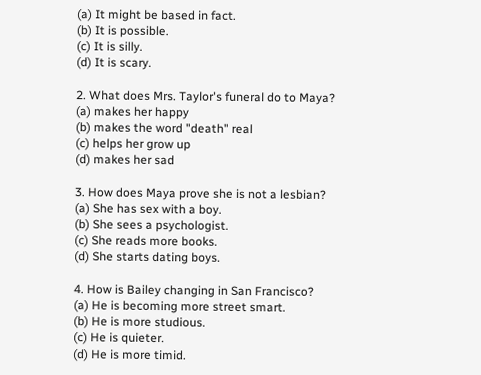(a) It might be based in fact.
(b) It is possible.
(c) It is silly.
(d) It is scary.

2. What does Mrs. Taylor's funeral do to Maya?
(a) makes her happy
(b) makes the word "death" real
(c) helps her grow up
(d) makes her sad

3. How does Maya prove she is not a lesbian?
(a) She has sex with a boy.
(b) She sees a psychologist.
(c) She reads more books.
(d) She starts dating boys.

4. How is Bailey changing in San Francisco?
(a) He is becoming more street smart.
(b) He is more studious.
(c) He is quieter.
(d) He is more timid.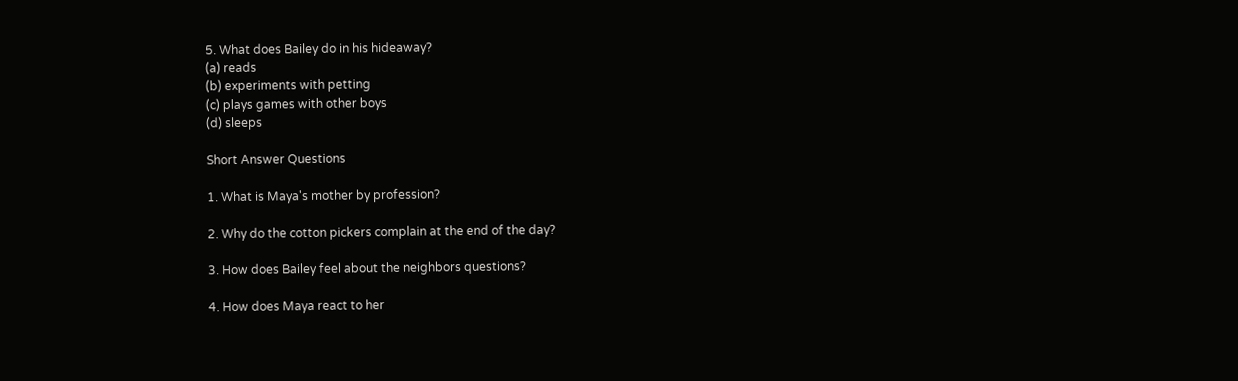5. What does Bailey do in his hideaway?
(a) reads
(b) experiments with petting
(c) plays games with other boys
(d) sleeps

Short Answer Questions

1. What is Maya's mother by profession?

2. Why do the cotton pickers complain at the end of the day?

3. How does Bailey feel about the neighbors questions?

4. How does Maya react to her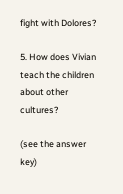fight with Dolores?

5. How does Vivian teach the children about other cultures?

(see the answer key)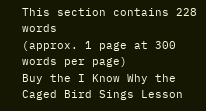This section contains 228 words
(approx. 1 page at 300 words per page)
Buy the I Know Why the Caged Bird Sings Lesson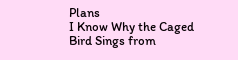Plans
I Know Why the Caged Bird Sings from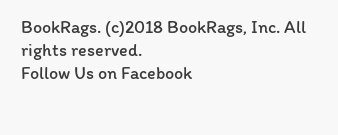BookRags. (c)2018 BookRags, Inc. All rights reserved.
Follow Us on Facebook